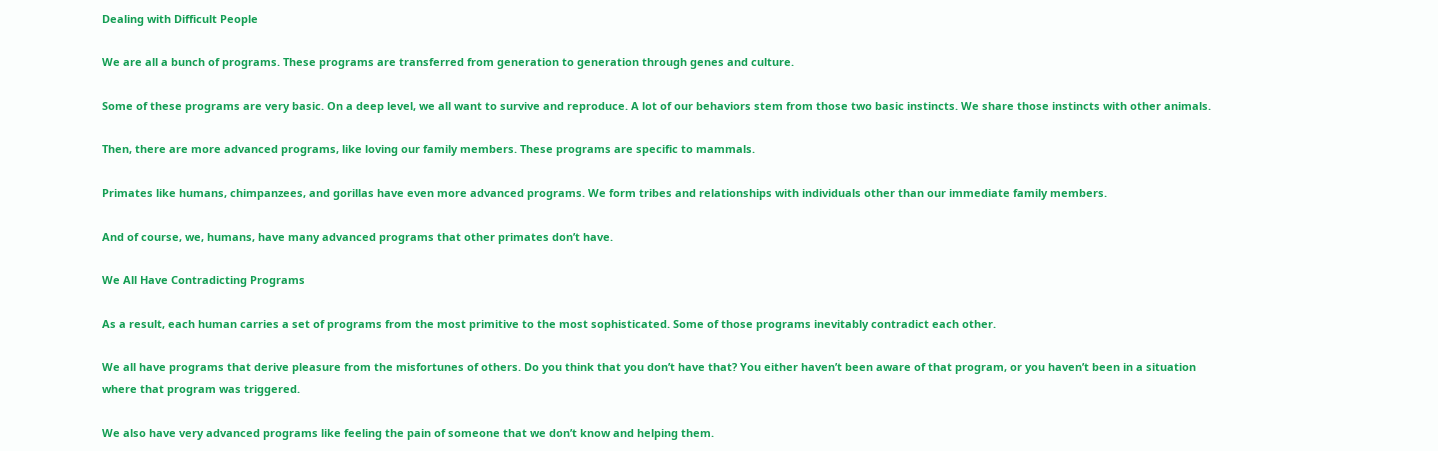Dealing with Difficult People

We are all a bunch of programs. These programs are transferred from generation to generation through genes and culture.

Some of these programs are very basic. On a deep level, we all want to survive and reproduce. A lot of our behaviors stem from those two basic instincts. We share those instincts with other animals.

Then, there are more advanced programs, like loving our family members. These programs are specific to mammals.

Primates like humans, chimpanzees, and gorillas have even more advanced programs. We form tribes and relationships with individuals other than our immediate family members.

And of course, we, humans, have many advanced programs that other primates don’t have.

We All Have Contradicting Programs

As a result, each human carries a set of programs from the most primitive to the most sophisticated. Some of those programs inevitably contradict each other.

We all have programs that derive pleasure from the misfortunes of others. Do you think that you don’t have that? You either haven’t been aware of that program, or you haven’t been in a situation where that program was triggered.

We also have very advanced programs like feeling the pain of someone that we don’t know and helping them.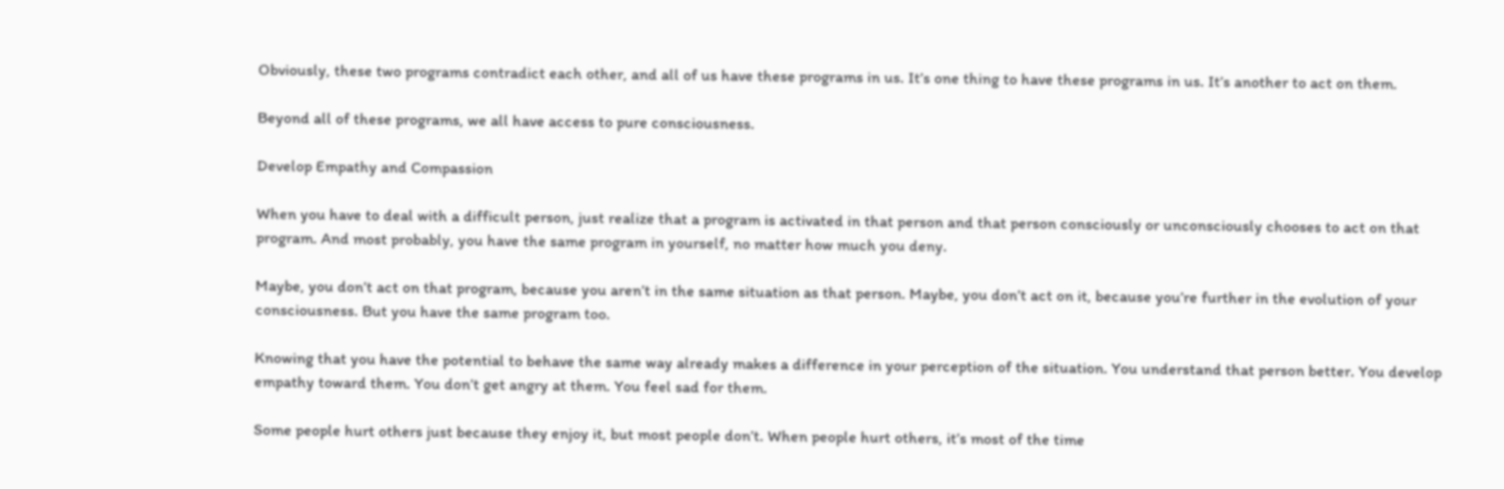Obviously, these two programs contradict each other, and all of us have these programs in us. It’s one thing to have these programs in us. It’s another to act on them.

Beyond all of these programs, we all have access to pure consciousness.

Develop Empathy and Compassion

When you have to deal with a difficult person, just realize that a program is activated in that person and that person consciously or unconsciously chooses to act on that program. And most probably, you have the same program in yourself, no matter how much you deny.

Maybe, you don’t act on that program, because you aren’t in the same situation as that person. Maybe, you don’t act on it, because you’re further in the evolution of your consciousness. But you have the same program too.

Knowing that you have the potential to behave the same way already makes a difference in your perception of the situation. You understand that person better. You develop empathy toward them. You don’t get angry at them. You feel sad for them.

Some people hurt others just because they enjoy it, but most people don’t. When people hurt others, it’s most of the time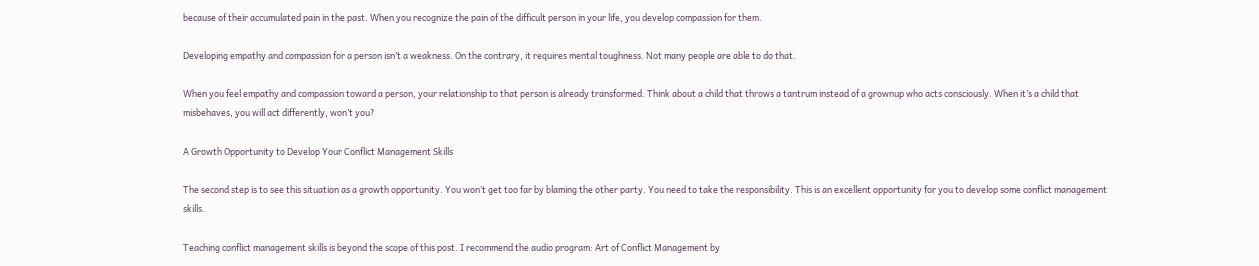because of their accumulated pain in the past. When you recognize the pain of the difficult person in your life, you develop compassion for them.

Developing empathy and compassion for a person isn’t a weakness. On the contrary, it requires mental toughness. Not many people are able to do that.

When you feel empathy and compassion toward a person, your relationship to that person is already transformed. Think about a child that throws a tantrum instead of a grownup who acts consciously. When it’s a child that misbehaves, you will act differently, won’t you?

A Growth Opportunity to Develop Your Conflict Management Skills

The second step is to see this situation as a growth opportunity. You won’t get too far by blaming the other party. You need to take the responsibility. This is an excellent opportunity for you to develop some conflict management skills.

Teaching conflict management skills is beyond the scope of this post. I recommend the audio program: Art of Conflict Management by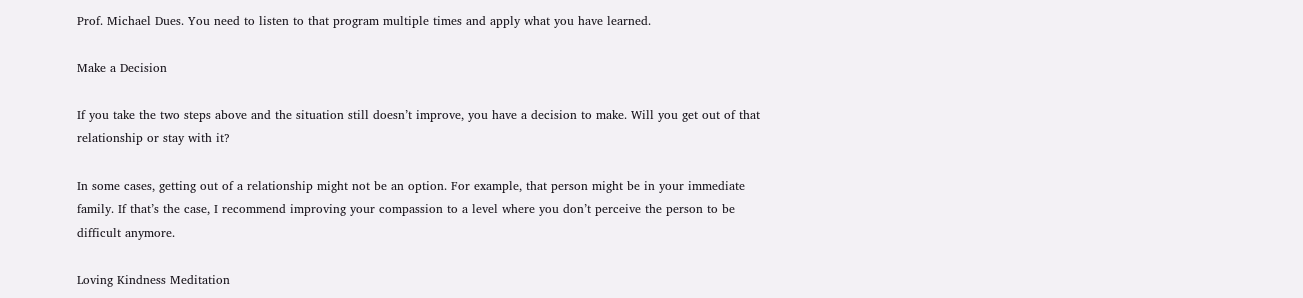Prof. Michael Dues. You need to listen to that program multiple times and apply what you have learned.

Make a Decision

If you take the two steps above and the situation still doesn’t improve, you have a decision to make. Will you get out of that relationship or stay with it?

In some cases, getting out of a relationship might not be an option. For example, that person might be in your immediate family. If that’s the case, I recommend improving your compassion to a level where you don’t perceive the person to be difficult anymore.

Loving Kindness Meditation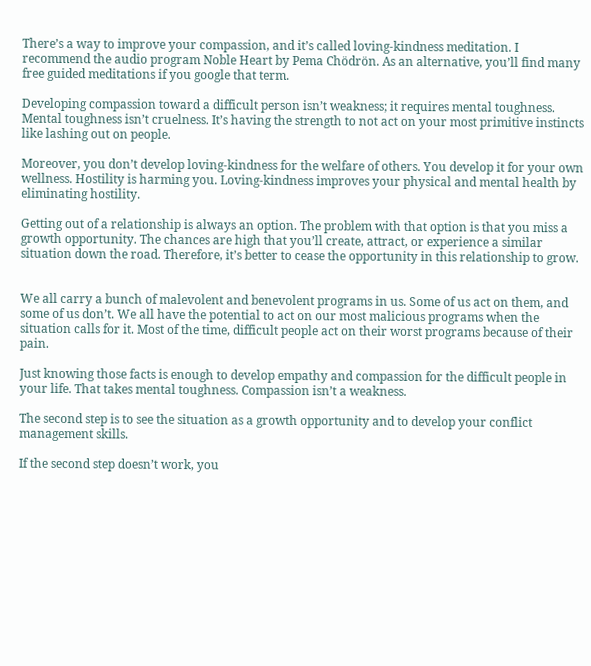There’s a way to improve your compassion, and it’s called loving-kindness meditation. I recommend the audio program Noble Heart by Pema Chödrön. As an alternative, you’ll find many free guided meditations if you google that term.

Developing compassion toward a difficult person isn’t weakness; it requires mental toughness. Mental toughness isn’t cruelness. It’s having the strength to not act on your most primitive instincts like lashing out on people.

Moreover, you don’t develop loving-kindness for the welfare of others. You develop it for your own wellness. Hostility is harming you. Loving-kindness improves your physical and mental health by eliminating hostility.

Getting out of a relationship is always an option. The problem with that option is that you miss a growth opportunity. The chances are high that you’ll create, attract, or experience a similar situation down the road. Therefore, it’s better to cease the opportunity in this relationship to grow.


We all carry a bunch of malevolent and benevolent programs in us. Some of us act on them, and some of us don’t. We all have the potential to act on our most malicious programs when the situation calls for it. Most of the time, difficult people act on their worst programs because of their pain.

Just knowing those facts is enough to develop empathy and compassion for the difficult people in your life. That takes mental toughness. Compassion isn’t a weakness.

The second step is to see the situation as a growth opportunity and to develop your conflict management skills.

If the second step doesn’t work, you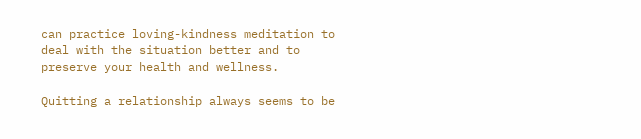can practice loving-kindness meditation to deal with the situation better and to preserve your health and wellness.

Quitting a relationship always seems to be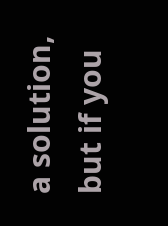a solution, but if you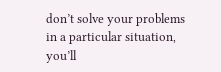don’t solve your problems in a particular situation, you’ll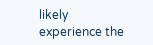likely experience the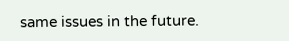same issues in the future.